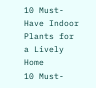10 Must-Have Indoor Plants for a Lively Home
10 Must-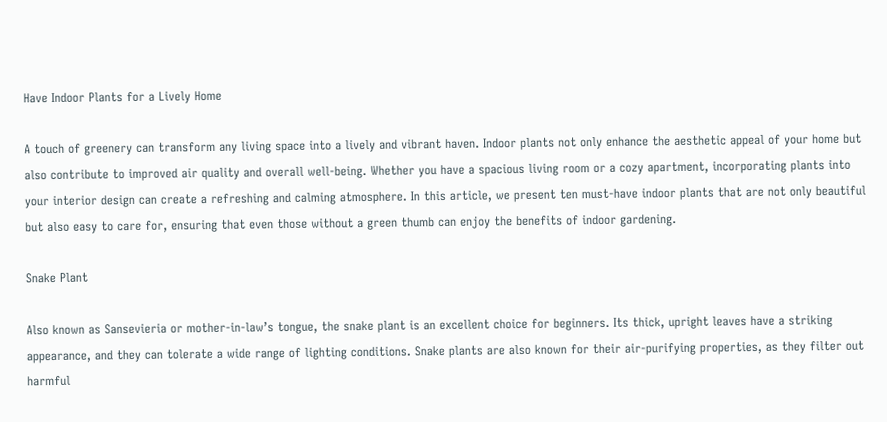Have Indoor Plants for a Lively Home

A touch of greenery can transform any living space into a lively and vibrant haven. Indoor plants not only enhance the aesthetic appeal of your home but also contribute to improved air quality and overall well-being. Whether you have a spacious living room or a cozy apartment, incorporating plants into your interior design can create a refreshing and calming atmosphere. In this article, we present ten must-have indoor plants that are not only beautiful but also easy to care for, ensuring that even those without a green thumb can enjoy the benefits of indoor gardening.

Snake Plant

Also known as Sansevieria or mother-in-law’s tongue, the snake plant is an excellent choice for beginners. Its thick, upright leaves have a striking appearance, and they can tolerate a wide range of lighting conditions. Snake plants are also known for their air-purifying properties, as they filter out harmful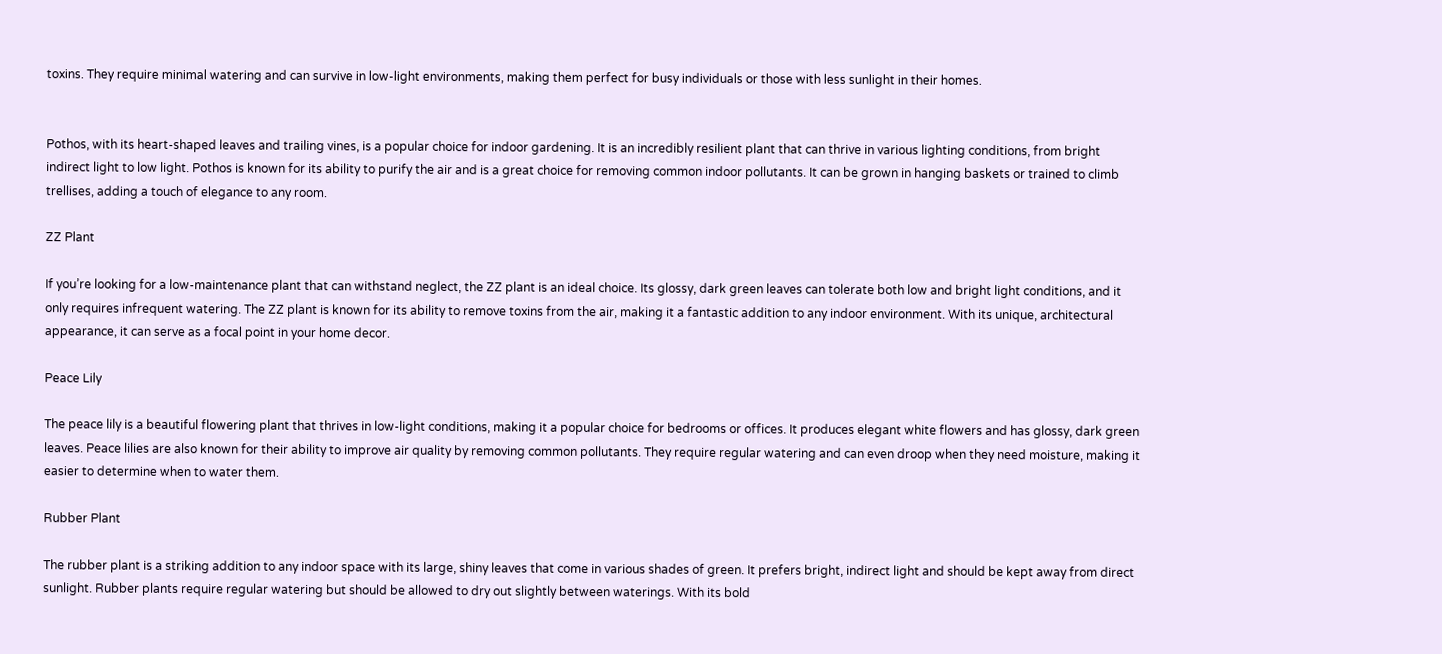toxins. They require minimal watering and can survive in low-light environments, making them perfect for busy individuals or those with less sunlight in their homes.


Pothos, with its heart-shaped leaves and trailing vines, is a popular choice for indoor gardening. It is an incredibly resilient plant that can thrive in various lighting conditions, from bright indirect light to low light. Pothos is known for its ability to purify the air and is a great choice for removing common indoor pollutants. It can be grown in hanging baskets or trained to climb trellises, adding a touch of elegance to any room.

ZZ Plant

If you’re looking for a low-maintenance plant that can withstand neglect, the ZZ plant is an ideal choice. Its glossy, dark green leaves can tolerate both low and bright light conditions, and it only requires infrequent watering. The ZZ plant is known for its ability to remove toxins from the air, making it a fantastic addition to any indoor environment. With its unique, architectural appearance, it can serve as a focal point in your home decor.

Peace Lily

The peace lily is a beautiful flowering plant that thrives in low-light conditions, making it a popular choice for bedrooms or offices. It produces elegant white flowers and has glossy, dark green leaves. Peace lilies are also known for their ability to improve air quality by removing common pollutants. They require regular watering and can even droop when they need moisture, making it easier to determine when to water them.

Rubber Plant

The rubber plant is a striking addition to any indoor space with its large, shiny leaves that come in various shades of green. It prefers bright, indirect light and should be kept away from direct sunlight. Rubber plants require regular watering but should be allowed to dry out slightly between waterings. With its bold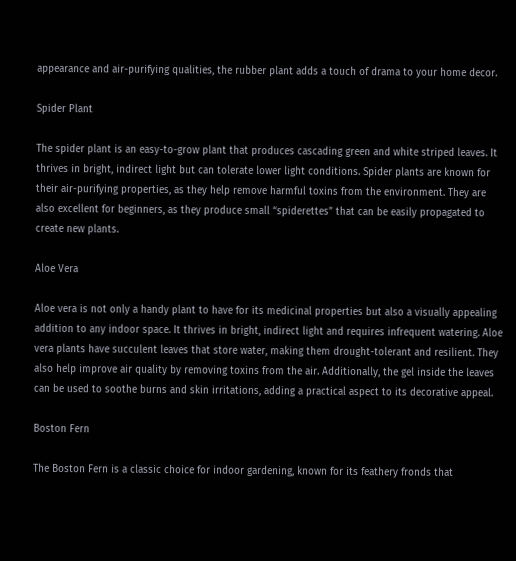appearance and air-purifying qualities, the rubber plant adds a touch of drama to your home decor.

Spider Plant

The spider plant is an easy-to-grow plant that produces cascading green and white striped leaves. It thrives in bright, indirect light but can tolerate lower light conditions. Spider plants are known for their air-purifying properties, as they help remove harmful toxins from the environment. They are also excellent for beginners, as they produce small “spiderettes” that can be easily propagated to create new plants.

Aloe Vera

Aloe vera is not only a handy plant to have for its medicinal properties but also a visually appealing addition to any indoor space. It thrives in bright, indirect light and requires infrequent watering. Aloe vera plants have succulent leaves that store water, making them drought-tolerant and resilient. They also help improve air quality by removing toxins from the air. Additionally, the gel inside the leaves can be used to soothe burns and skin irritations, adding a practical aspect to its decorative appeal.

Boston Fern

The Boston Fern is a classic choice for indoor gardening, known for its feathery fronds that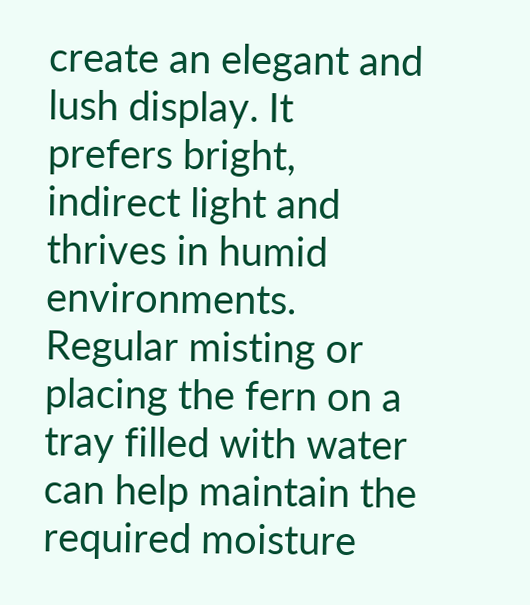create an elegant and lush display. It prefers bright, indirect light and thrives in humid environments. Regular misting or placing the fern on a tray filled with water can help maintain the required moisture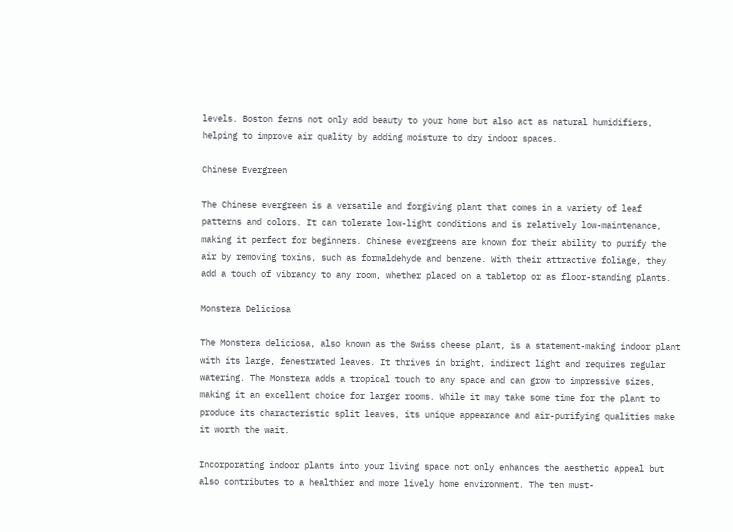levels. Boston ferns not only add beauty to your home but also act as natural humidifiers, helping to improve air quality by adding moisture to dry indoor spaces.

Chinese Evergreen

The Chinese evergreen is a versatile and forgiving plant that comes in a variety of leaf patterns and colors. It can tolerate low-light conditions and is relatively low-maintenance, making it perfect for beginners. Chinese evergreens are known for their ability to purify the air by removing toxins, such as formaldehyde and benzene. With their attractive foliage, they add a touch of vibrancy to any room, whether placed on a tabletop or as floor-standing plants.

Monstera Deliciosa

The Monstera deliciosa, also known as the Swiss cheese plant, is a statement-making indoor plant with its large, fenestrated leaves. It thrives in bright, indirect light and requires regular watering. The Monstera adds a tropical touch to any space and can grow to impressive sizes, making it an excellent choice for larger rooms. While it may take some time for the plant to produce its characteristic split leaves, its unique appearance and air-purifying qualities make it worth the wait.

Incorporating indoor plants into your living space not only enhances the aesthetic appeal but also contributes to a healthier and more lively home environment. The ten must-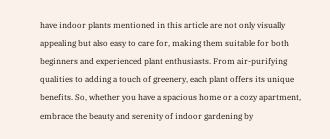have indoor plants mentioned in this article are not only visually appealing but also easy to care for, making them suitable for both beginners and experienced plant enthusiasts. From air-purifying qualities to adding a touch of greenery, each plant offers its unique benefits. So, whether you have a spacious home or a cozy apartment, embrace the beauty and serenity of indoor gardening by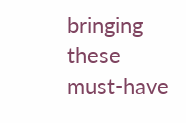bringing these must-have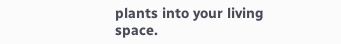plants into your living space.